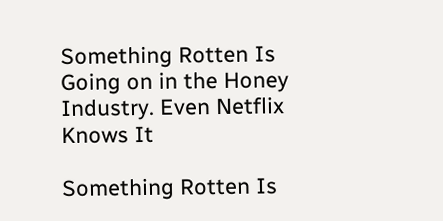Something Rotten Is Going on in the Honey Industry. Even Netflix Knows It

Something Rotten Is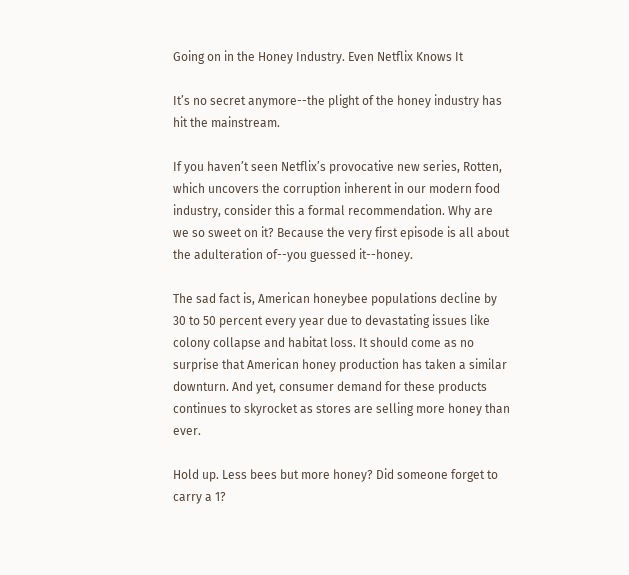Going on in the Honey Industry. Even Netflix Knows It

It’s no secret anymore--the plight of the honey industry has hit the mainstream.

If you haven’t seen Netflix’s provocative new series, Rotten, which uncovers the corruption inherent in our modern food industry, consider this a formal recommendation. Why are we so sweet on it? Because the very first episode is all about the adulteration of--you guessed it--honey.

The sad fact is, American honeybee populations decline by 30 to 50 percent every year due to devastating issues like colony collapse and habitat loss. It should come as no surprise that American honey production has taken a similar downturn. And yet, consumer demand for these products continues to skyrocket as stores are selling more honey than ever.

Hold up. Less bees but more honey? Did someone forget to carry a 1?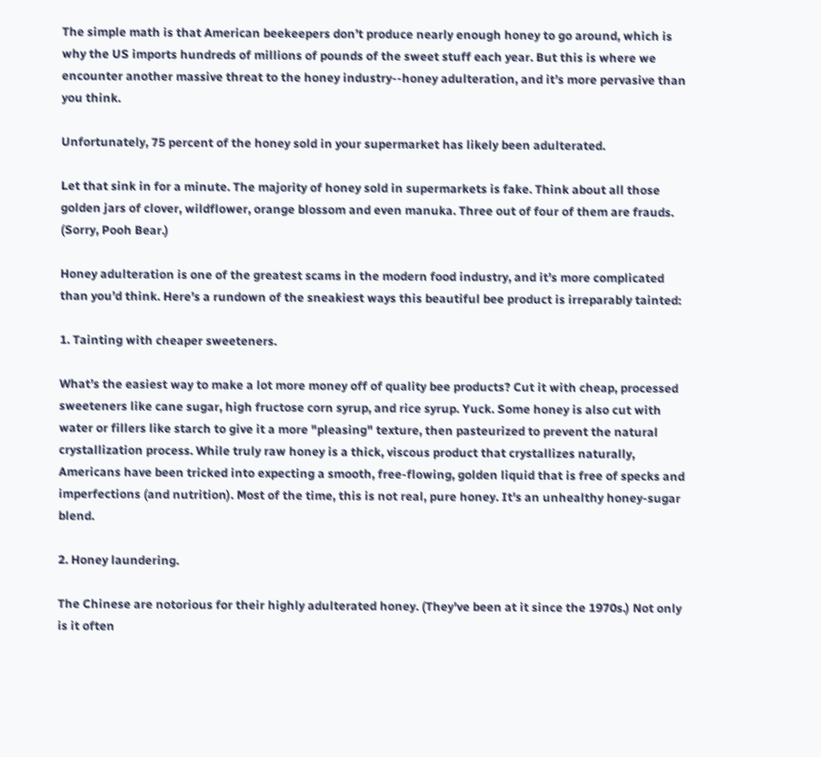The simple math is that American beekeepers don’t produce nearly enough honey to go around, which is why the US imports hundreds of millions of pounds of the sweet stuff each year. But this is where we encounter another massive threat to the honey industry--honey adulteration, and it’s more pervasive than you think.

Unfortunately, 75 percent of the honey sold in your supermarket has likely been adulterated.

Let that sink in for a minute. The majority of honey sold in supermarkets is fake. Think about all those golden jars of clover, wildflower, orange blossom and even manuka. Three out of four of them are frauds. (Sorry, Pooh Bear.)

Honey adulteration is one of the greatest scams in the modern food industry, and it’s more complicated than you’d think. Here’s a rundown of the sneakiest ways this beautiful bee product is irreparably tainted:

1. Tainting with cheaper sweeteners.

What’s the easiest way to make a lot more money off of quality bee products? Cut it with cheap, processed sweeteners like cane sugar, high fructose corn syrup, and rice syrup. Yuck. Some honey is also cut with water or fillers like starch to give it a more "pleasing" texture, then pasteurized to prevent the natural crystallization process. While truly raw honey is a thick, viscous product that crystallizes naturally, Americans have been tricked into expecting a smooth, free-flowing, golden liquid that is free of specks and imperfections (and nutrition). Most of the time, this is not real, pure honey. It's an unhealthy honey-sugar blend.

2. Honey laundering.

The Chinese are notorious for their highly adulterated honey. (They've been at it since the 1970s.) Not only is it often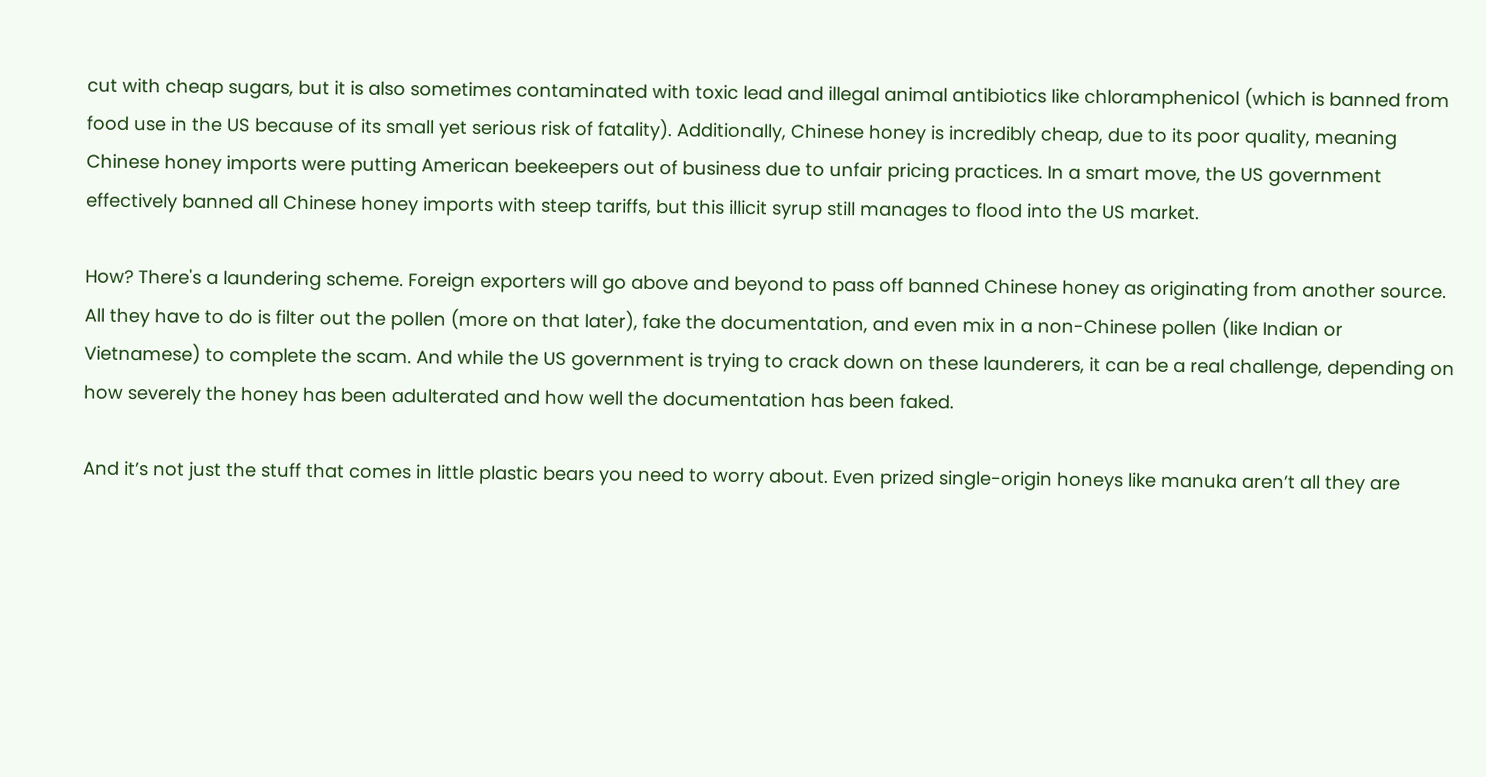cut with cheap sugars, but it is also sometimes contaminated with toxic lead and illegal animal antibiotics like chloramphenicol (which is banned from food use in the US because of its small yet serious risk of fatality). Additionally, Chinese honey is incredibly cheap, due to its poor quality, meaning Chinese honey imports were putting American beekeepers out of business due to unfair pricing practices. In a smart move, the US government effectively banned all Chinese honey imports with steep tariffs, but this illicit syrup still manages to flood into the US market.

How? There's a laundering scheme. Foreign exporters will go above and beyond to pass off banned Chinese honey as originating from another source. All they have to do is filter out the pollen (more on that later), fake the documentation, and even mix in a non-Chinese pollen (like Indian or Vietnamese) to complete the scam. And while the US government is trying to crack down on these launderers, it can be a real challenge, depending on how severely the honey has been adulterated and how well the documentation has been faked.

And it’s not just the stuff that comes in little plastic bears you need to worry about. Even prized single-origin honeys like manuka aren’t all they are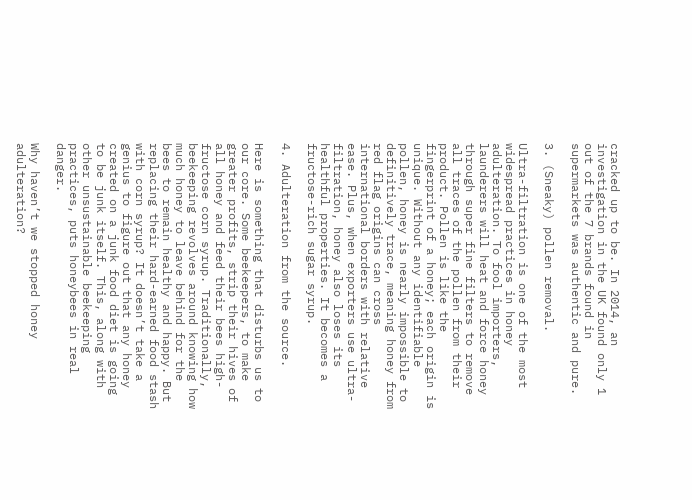cracked up to be. In 2014, an investigation in the UK found only 1 out of the 7 brands found in supermarkets was authentic and pure.

3. (Sneaky) pollen removal.

Ultra-filtration is one of the most widespread practices in honey adulteration. To fool importers, launderers will heat and force honey through super fine filters to remove all traces of the pollen from their product. Pollen is like the fingerprint of a honey; each origin is unique. Without any identifiable pollen, honey is nearly impossible to definitively trace, meaning honey from red flag origins can cross international borders with relative ease. Plus, when exporters use ultra-filtration, honey also loses its healthful properties. It becomes a fructose-rich sugar syrup.

4. Adulteration from the source.

Here is something that disturbs us to our core. Some beekeepers, to make greater profits, strip their hives of all honey and feed their bees high-fructose corn syrup. Traditionally, beekeeping revolves around knowing how much honey to leave behind for the bees to remain healthy and happy. But replacing their hard-earned food stash with corn syrup? It doesn’t take a genius to figure out that any honey created on a junk food diet is going to be junk itself. This, along with other unsustainable beekeeping practices, puts honeybees in real danger.

Why haven’t we stopped honey adulteration?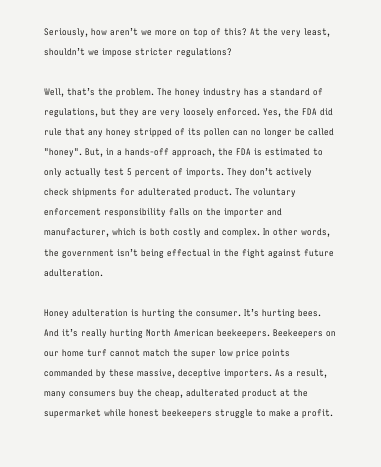Seriously, how aren’t we more on top of this? At the very least, shouldn’t we impose stricter regulations?

Well, that’s the problem. The honey industry has a standard of regulations, but they are very loosely enforced. Yes, the FDA did rule that any honey stripped of its pollen can no longer be called "honey". But, in a hands-off approach, the FDA is estimated to only actually test 5 percent of imports. They don’t actively check shipments for adulterated product. The voluntary enforcement responsibility falls on the importer and manufacturer, which is both costly and complex. In other words, the government isn’t being effectual in the fight against future adulteration.

Honey adulteration is hurting the consumer. It’s hurting bees. And it’s really hurting North American beekeepers. Beekeepers on our home turf cannot match the super low price points commanded by these massive, deceptive importers. As a result, many consumers buy the cheap, adulterated product at the supermarket while honest beekeepers struggle to make a profit.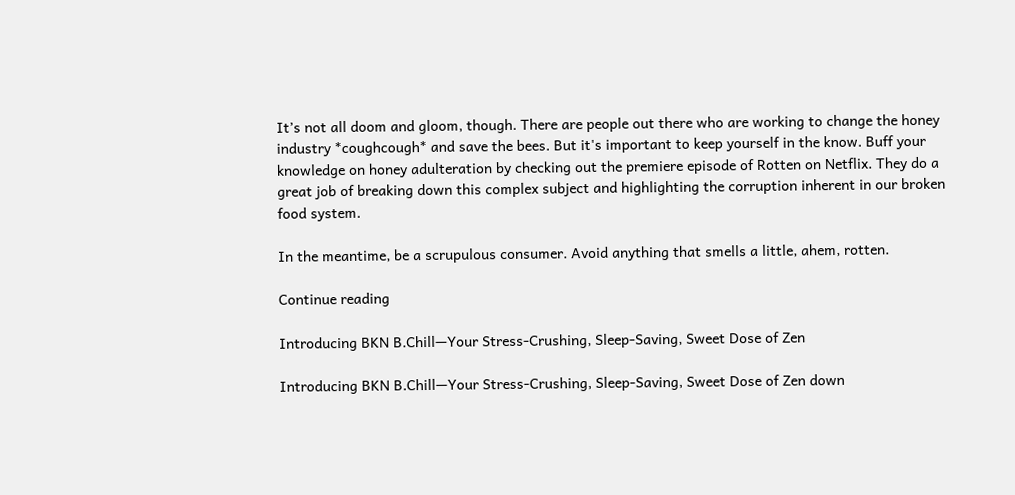It’s not all doom and gloom, though. There are people out there who are working to change the honey industry *coughcough* and save the bees. But it's important to keep yourself in the know. Buff your knowledge on honey adulteration by checking out the premiere episode of Rotten on Netflix. They do a great job of breaking down this complex subject and highlighting the corruption inherent in our broken food system.

In the meantime, be a scrupulous consumer. Avoid anything that smells a little, ahem, rotten.

Continue reading

Introducing BKN B.Chill—Your Stress-Crushing, Sleep-Saving, Sweet Dose of Zen

Introducing BKN B.Chill—Your Stress-Crushing, Sleep-Saving, Sweet Dose of Zen down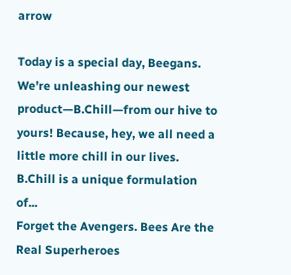arrow

Today is a special day, Beegans. We’re unleashing our newest product—B.Chill—from our hive to yours! Because, hey, we all need a little more chill in our lives.   B.Chill is a unique formulation of...
Forget the Avengers. Bees Are the Real Superheroes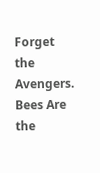Forget the Avengers. Bees Are the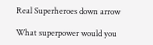Real Superheroes down arrow

What superpower would you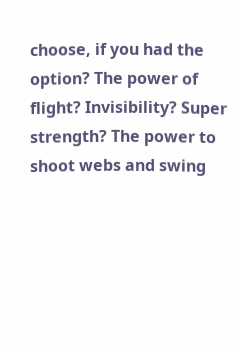choose, if you had the option? The power of flight? Invisibility? Super strength? The power to shoot webs and swing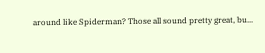around like Spiderman? Those all sound pretty great, bu...